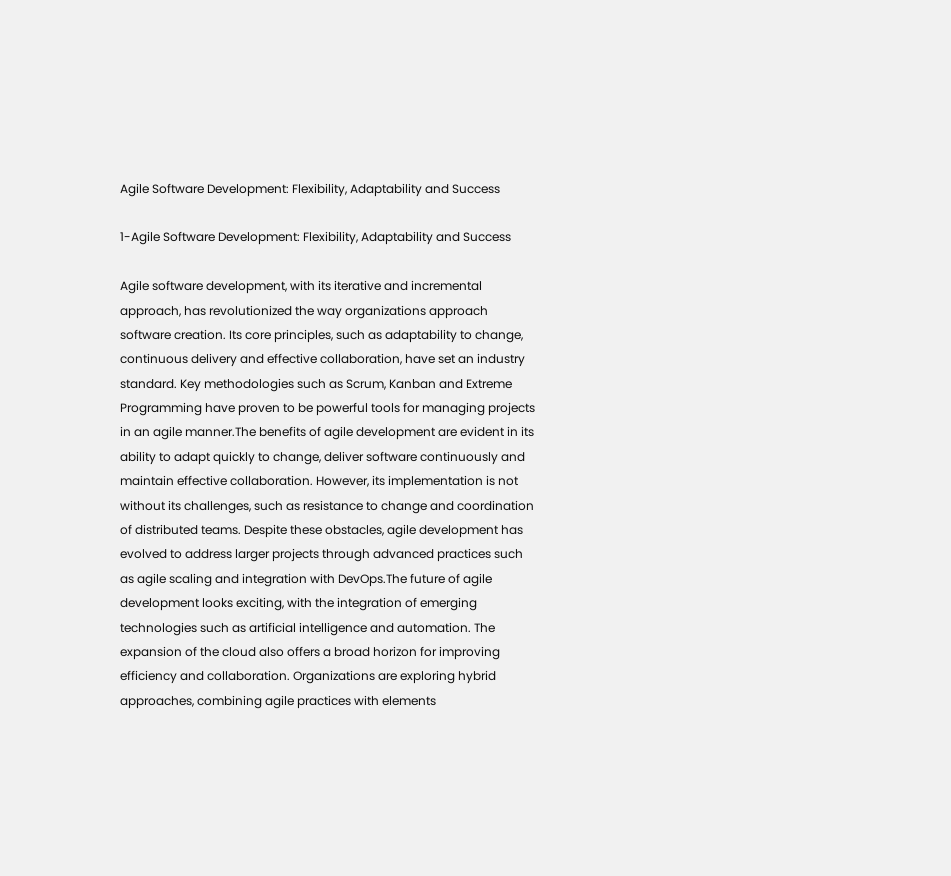Agile Software Development: Flexibility, Adaptability and Success

1-Agile Software Development: Flexibility, Adaptability and Success

Agile software development, with its iterative and incremental approach, has revolutionized the way organizations approach software creation. Its core principles, such as adaptability to change, continuous delivery and effective collaboration, have set an industry standard. Key methodologies such as Scrum, Kanban and Extreme Programming have proven to be powerful tools for managing projects in an agile manner.The benefits of agile development are evident in its ability to adapt quickly to change, deliver software continuously and maintain effective collaboration. However, its implementation is not without its challenges, such as resistance to change and coordination of distributed teams. Despite these obstacles, agile development has evolved to address larger projects through advanced practices such as agile scaling and integration with DevOps.The future of agile development looks exciting, with the integration of emerging technologies such as artificial intelligence and automation. The expansion of the cloud also offers a broad horizon for improving efficiency and collaboration. Organizations are exploring hybrid approaches, combining agile practices with elements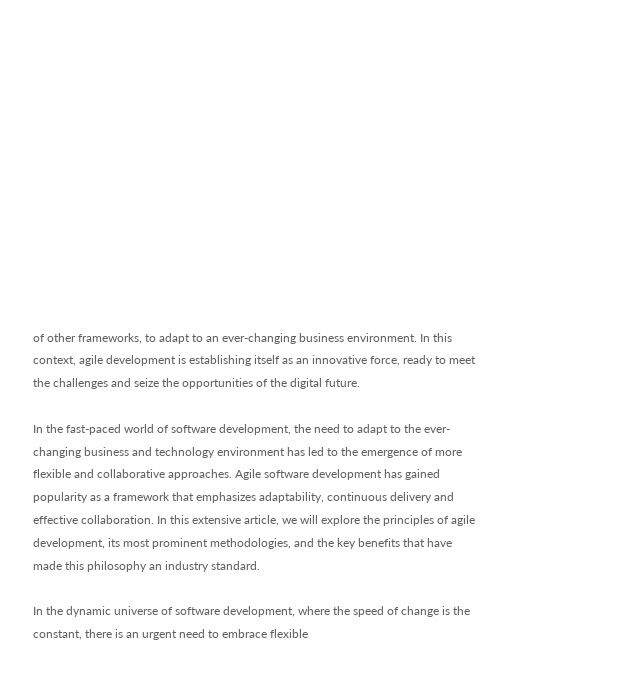of other frameworks, to adapt to an ever-changing business environment. In this context, agile development is establishing itself as an innovative force, ready to meet the challenges and seize the opportunities of the digital future.

In the fast-paced world of software development, the need to adapt to the ever-changing business and technology environment has led to the emergence of more flexible and collaborative approaches. Agile software development has gained popularity as a framework that emphasizes adaptability, continuous delivery and effective collaboration. In this extensive article, we will explore the principles of agile development, its most prominent methodologies, and the key benefits that have made this philosophy an industry standard.

In the dynamic universe of software development, where the speed of change is the constant, there is an urgent need to embrace flexible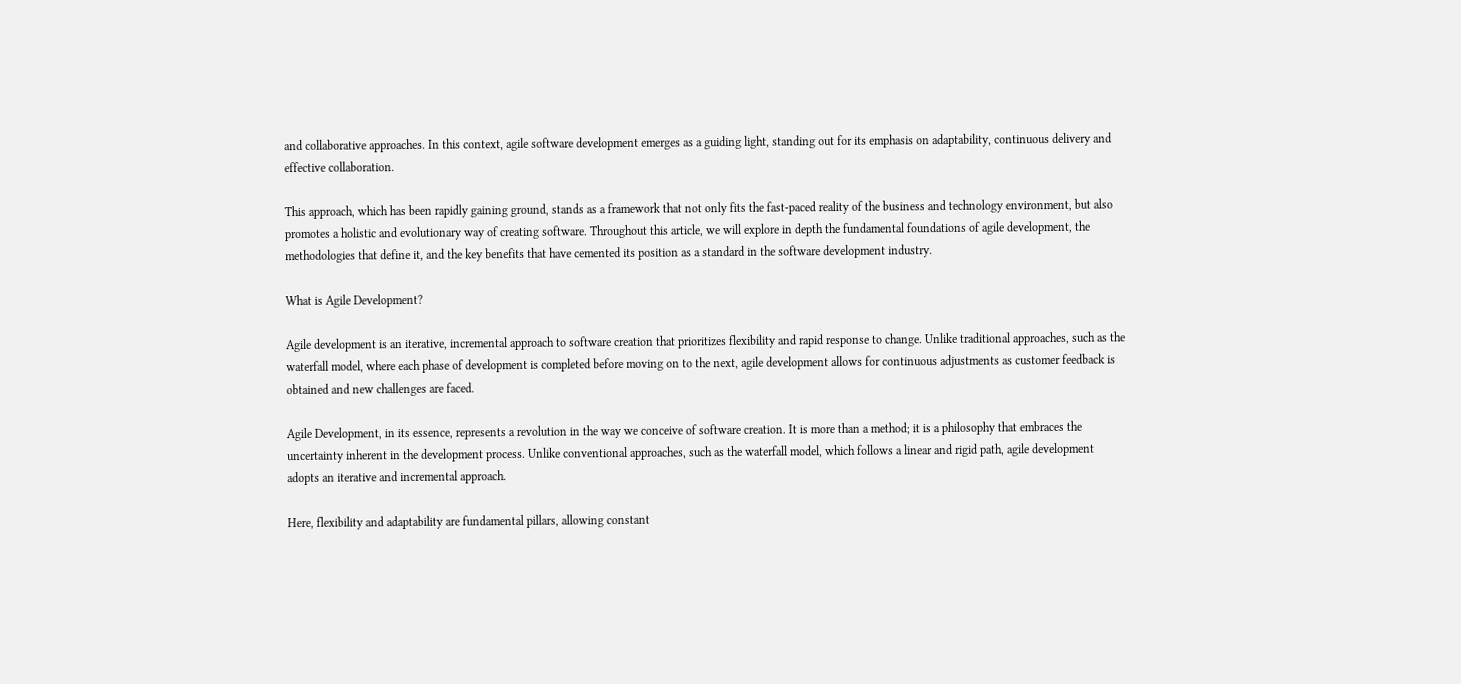and collaborative approaches. In this context, agile software development emerges as a guiding light, standing out for its emphasis on adaptability, continuous delivery and effective collaboration.

This approach, which has been rapidly gaining ground, stands as a framework that not only fits the fast-paced reality of the business and technology environment, but also promotes a holistic and evolutionary way of creating software. Throughout this article, we will explore in depth the fundamental foundations of agile development, the methodologies that define it, and the key benefits that have cemented its position as a standard in the software development industry.

What is Agile Development?

Agile development is an iterative, incremental approach to software creation that prioritizes flexibility and rapid response to change. Unlike traditional approaches, such as the waterfall model, where each phase of development is completed before moving on to the next, agile development allows for continuous adjustments as customer feedback is obtained and new challenges are faced.

Agile Development, in its essence, represents a revolution in the way we conceive of software creation. It is more than a method; it is a philosophy that embraces the uncertainty inherent in the development process. Unlike conventional approaches, such as the waterfall model, which follows a linear and rigid path, agile development adopts an iterative and incremental approach.

Here, flexibility and adaptability are fundamental pillars, allowing constant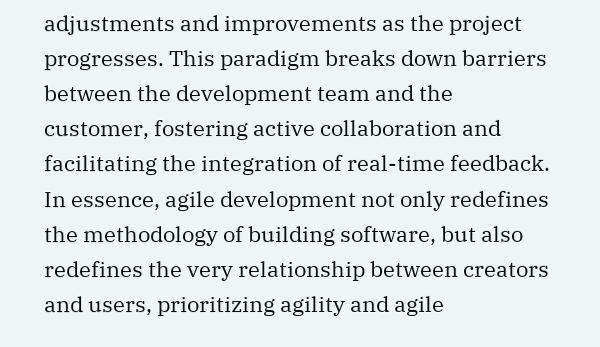adjustments and improvements as the project progresses. This paradigm breaks down barriers between the development team and the customer, fostering active collaboration and facilitating the integration of real-time feedback. In essence, agile development not only redefines the methodology of building software, but also redefines the very relationship between creators and users, prioritizing agility and agile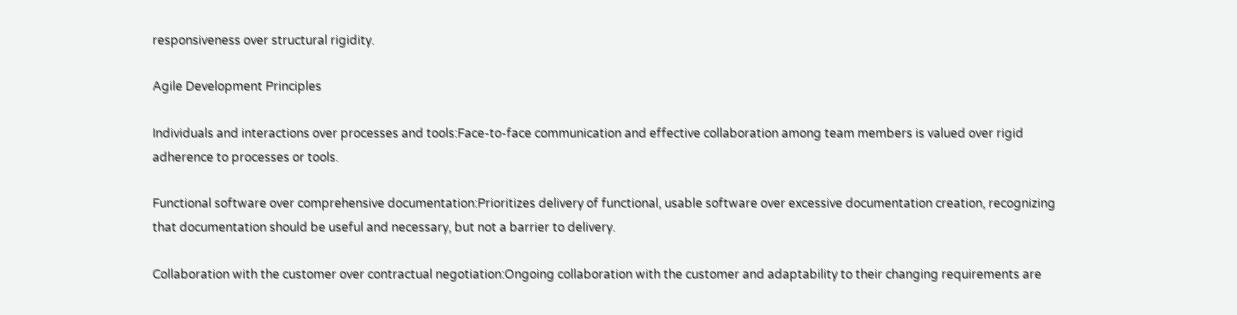responsiveness over structural rigidity.

Agile Development Principles

Individuals and interactions over processes and tools:Face-to-face communication and effective collaboration among team members is valued over rigid adherence to processes or tools.

Functional software over comprehensive documentation:Prioritizes delivery of functional, usable software over excessive documentation creation, recognizing that documentation should be useful and necessary, but not a barrier to delivery.

Collaboration with the customer over contractual negotiation:Ongoing collaboration with the customer and adaptability to their changing requirements are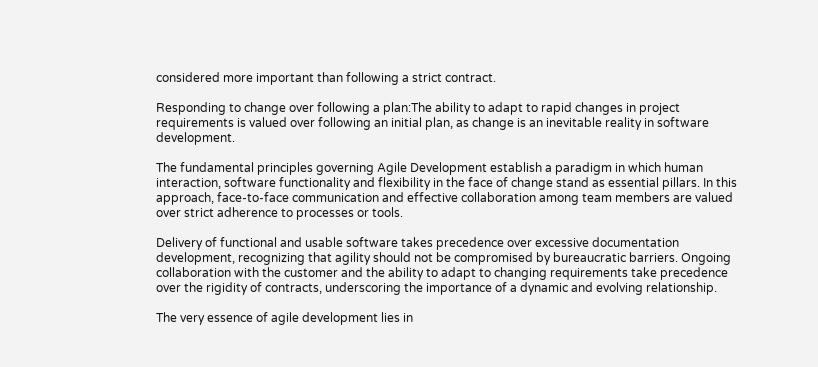considered more important than following a strict contract.

Responding to change over following a plan:The ability to adapt to rapid changes in project requirements is valued over following an initial plan, as change is an inevitable reality in software development.

The fundamental principles governing Agile Development establish a paradigm in which human interaction, software functionality and flexibility in the face of change stand as essential pillars. In this approach, face-to-face communication and effective collaboration among team members are valued over strict adherence to processes or tools.

Delivery of functional and usable software takes precedence over excessive documentation development, recognizing that agility should not be compromised by bureaucratic barriers. Ongoing collaboration with the customer and the ability to adapt to changing requirements take precedence over the rigidity of contracts, underscoring the importance of a dynamic and evolving relationship.

The very essence of agile development lies in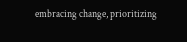embracing change, prioritizing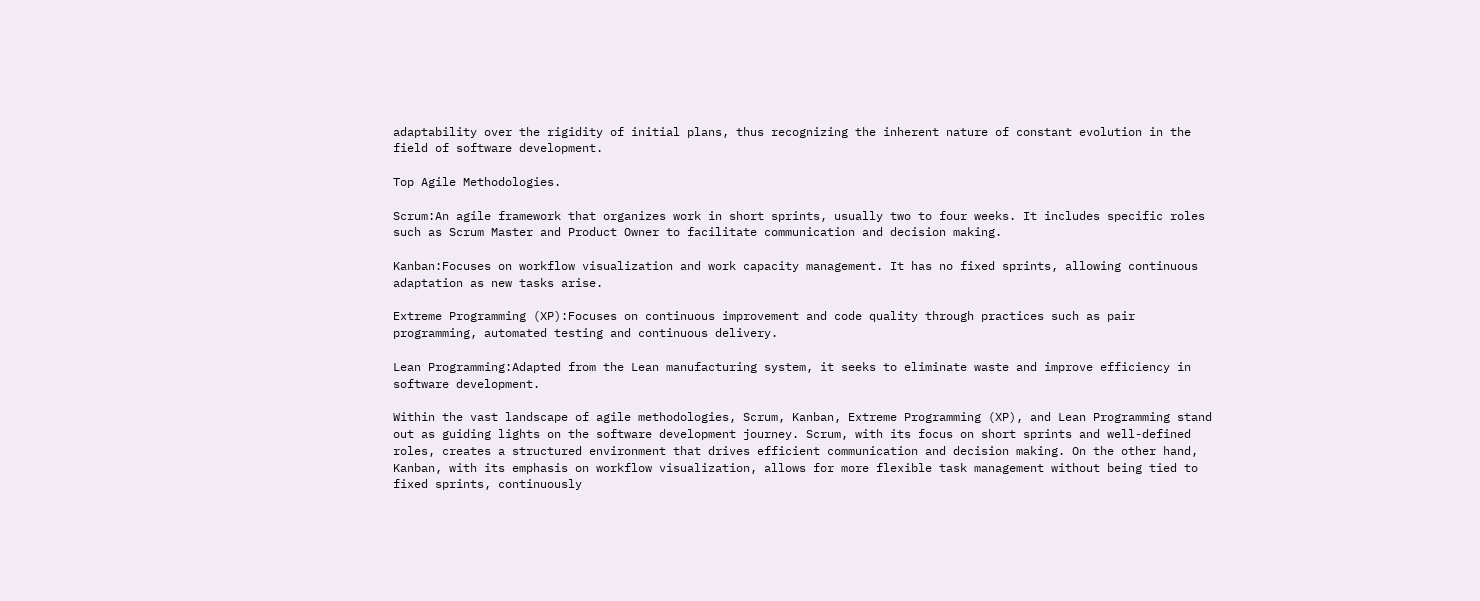adaptability over the rigidity of initial plans, thus recognizing the inherent nature of constant evolution in the field of software development.

Top Agile Methodologies.

Scrum:An agile framework that organizes work in short sprints, usually two to four weeks. It includes specific roles such as Scrum Master and Product Owner to facilitate communication and decision making.

Kanban:Focuses on workflow visualization and work capacity management. It has no fixed sprints, allowing continuous adaptation as new tasks arise.

Extreme Programming (XP):Focuses on continuous improvement and code quality through practices such as pair programming, automated testing and continuous delivery.

Lean Programming:Adapted from the Lean manufacturing system, it seeks to eliminate waste and improve efficiency in software development.

Within the vast landscape of agile methodologies, Scrum, Kanban, Extreme Programming (XP), and Lean Programming stand out as guiding lights on the software development journey. Scrum, with its focus on short sprints and well-defined roles, creates a structured environment that drives efficient communication and decision making. On the other hand, Kanban, with its emphasis on workflow visualization, allows for more flexible task management without being tied to fixed sprints, continuously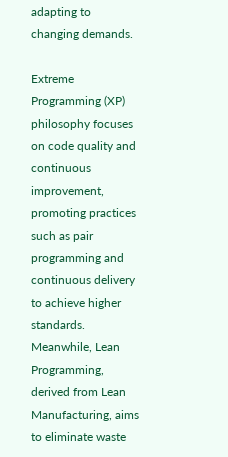adapting to changing demands.

Extreme Programming (XP) philosophy focuses on code quality and continuous improvement, promoting practices such as pair programming and continuous delivery to achieve higher standards. Meanwhile, Lean Programming, derived from Lean Manufacturing, aims to eliminate waste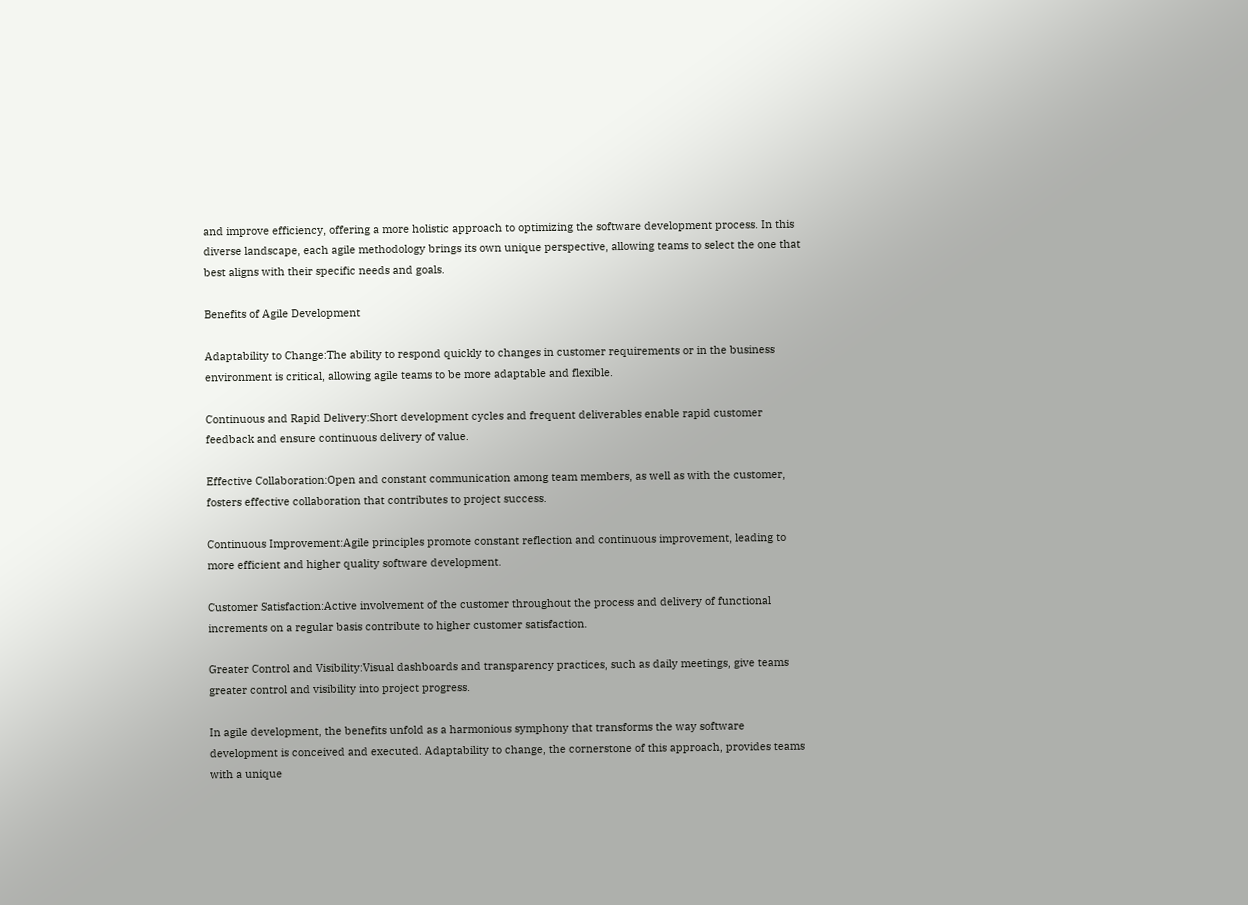and improve efficiency, offering a more holistic approach to optimizing the software development process. In this diverse landscape, each agile methodology brings its own unique perspective, allowing teams to select the one that best aligns with their specific needs and goals.

Benefits of Agile Development

Adaptability to Change:The ability to respond quickly to changes in customer requirements or in the business environment is critical, allowing agile teams to be more adaptable and flexible.

Continuous and Rapid Delivery:Short development cycles and frequent deliverables enable rapid customer feedback and ensure continuous delivery of value.

Effective Collaboration:Open and constant communication among team members, as well as with the customer, fosters effective collaboration that contributes to project success.

Continuous Improvement:Agile principles promote constant reflection and continuous improvement, leading to more efficient and higher quality software development.

Customer Satisfaction:Active involvement of the customer throughout the process and delivery of functional increments on a regular basis contribute to higher customer satisfaction.

Greater Control and Visibility:Visual dashboards and transparency practices, such as daily meetings, give teams greater control and visibility into project progress.

In agile development, the benefits unfold as a harmonious symphony that transforms the way software development is conceived and executed. Adaptability to change, the cornerstone of this approach, provides teams with a unique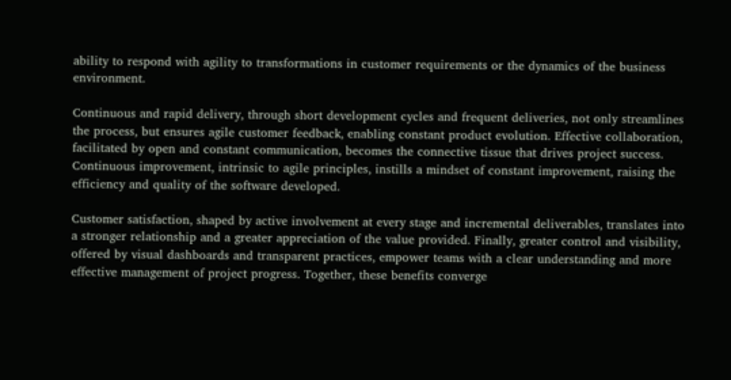ability to respond with agility to transformations in customer requirements or the dynamics of the business environment.

Continuous and rapid delivery, through short development cycles and frequent deliveries, not only streamlines the process, but ensures agile customer feedback, enabling constant product evolution. Effective collaboration, facilitated by open and constant communication, becomes the connective tissue that drives project success. Continuous improvement, intrinsic to agile principles, instills a mindset of constant improvement, raising the efficiency and quality of the software developed.

Customer satisfaction, shaped by active involvement at every stage and incremental deliverables, translates into a stronger relationship and a greater appreciation of the value provided. Finally, greater control and visibility, offered by visual dashboards and transparent practices, empower teams with a clear understanding and more effective management of project progress. Together, these benefits converge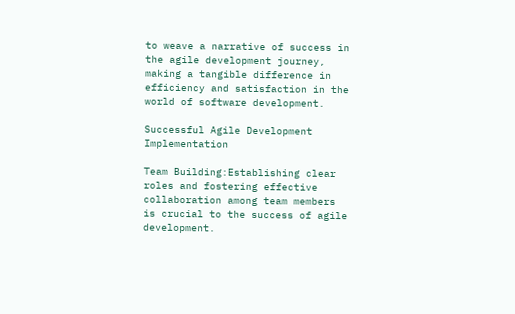to weave a narrative of success in the agile development journey, making a tangible difference in efficiency and satisfaction in the world of software development.

Successful Agile Development Implementation

Team Building:Establishing clear roles and fostering effective collaboration among team members is crucial to the success of agile development.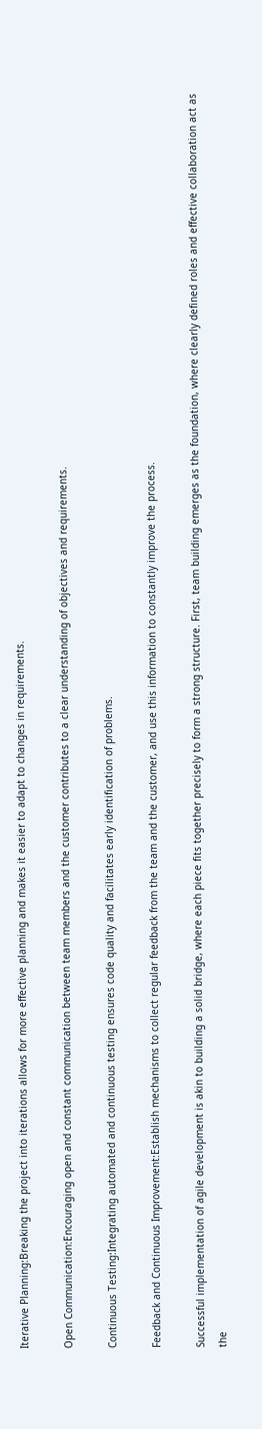Iterative Planning:Breaking the project into iterations allows for more effective planning and makes it easier to adapt to changes in requirements.

Open Communication:Encouraging open and constant communication between team members and the customer contributes to a clear understanding of objectives and requirements.

Continuous Testing:Integrating automated and continuous testing ensures code quality and facilitates early identification of problems.

Feedback and Continuous Improvement:Establish mechanisms to collect regular feedback from the team and the customer, and use this information to constantly improve the process.

Successful implementation of agile development is akin to building a solid bridge, where each piece fits together precisely to form a strong structure. First, team building emerges as the foundation, where clearly defined roles and effective collaboration act as the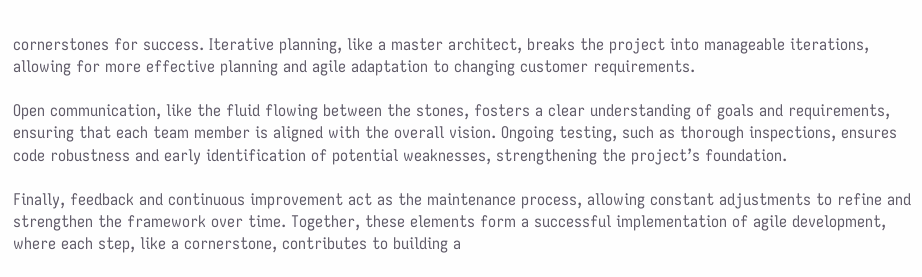cornerstones for success. Iterative planning, like a master architect, breaks the project into manageable iterations, allowing for more effective planning and agile adaptation to changing customer requirements.

Open communication, like the fluid flowing between the stones, fosters a clear understanding of goals and requirements, ensuring that each team member is aligned with the overall vision. Ongoing testing, such as thorough inspections, ensures code robustness and early identification of potential weaknesses, strengthening the project’s foundation.

Finally, feedback and continuous improvement act as the maintenance process, allowing constant adjustments to refine and strengthen the framework over time. Together, these elements form a successful implementation of agile development, where each step, like a cornerstone, contributes to building a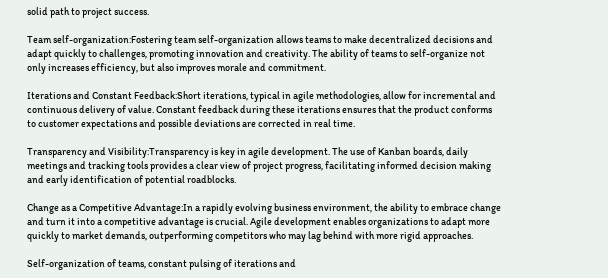solid path to project success.

Team self-organization:Fostering team self-organization allows teams to make decentralized decisions and adapt quickly to challenges, promoting innovation and creativity. The ability of teams to self-organize not only increases efficiency, but also improves morale and commitment.

Iterations and Constant Feedback:Short iterations, typical in agile methodologies, allow for incremental and continuous delivery of value. Constant feedback during these iterations ensures that the product conforms to customer expectations and possible deviations are corrected in real time.

Transparency and Visibility:Transparency is key in agile development. The use of Kanban boards, daily meetings and tracking tools provides a clear view of project progress, facilitating informed decision making and early identification of potential roadblocks.

Change as a Competitive Advantage:In a rapidly evolving business environment, the ability to embrace change and turn it into a competitive advantage is crucial. Agile development enables organizations to adapt more quickly to market demands, outperforming competitors who may lag behind with more rigid approaches.

Self-organization of teams, constant pulsing of iterations and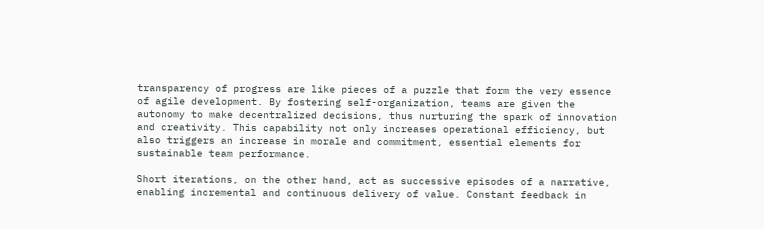transparency of progress are like pieces of a puzzle that form the very essence of agile development. By fostering self-organization, teams are given the autonomy to make decentralized decisions, thus nurturing the spark of innovation and creativity. This capability not only increases operational efficiency, but also triggers an increase in morale and commitment, essential elements for sustainable team performance.

Short iterations, on the other hand, act as successive episodes of a narrative, enabling incremental and continuous delivery of value. Constant feedback in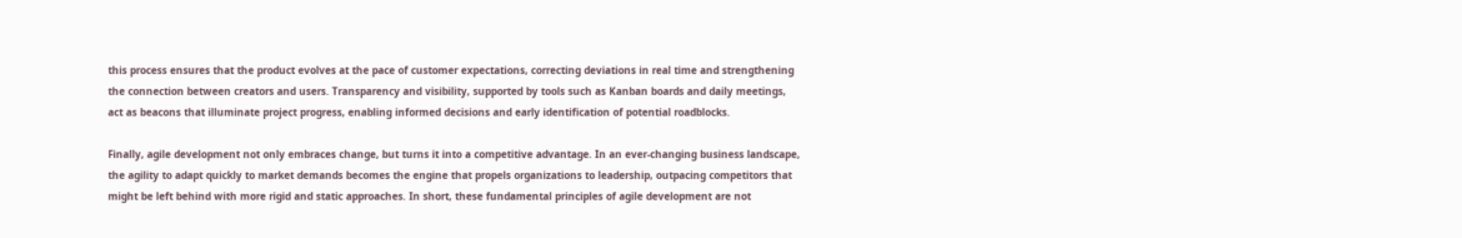this process ensures that the product evolves at the pace of customer expectations, correcting deviations in real time and strengthening the connection between creators and users. Transparency and visibility, supported by tools such as Kanban boards and daily meetings, act as beacons that illuminate project progress, enabling informed decisions and early identification of potential roadblocks.

Finally, agile development not only embraces change, but turns it into a competitive advantage. In an ever-changing business landscape, the agility to adapt quickly to market demands becomes the engine that propels organizations to leadership, outpacing competitors that might be left behind with more rigid and static approaches. In short, these fundamental principles of agile development are not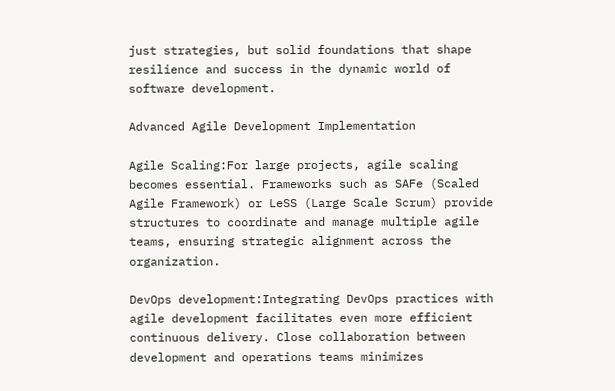just strategies, but solid foundations that shape resilience and success in the dynamic world of software development.

Advanced Agile Development Implementation

Agile Scaling:For large projects, agile scaling becomes essential. Frameworks such as SAFe (Scaled Agile Framework) or LeSS (Large Scale Scrum) provide structures to coordinate and manage multiple agile teams, ensuring strategic alignment across the organization.

DevOps development:Integrating DevOps practices with agile development facilitates even more efficient continuous delivery. Close collaboration between development and operations teams minimizes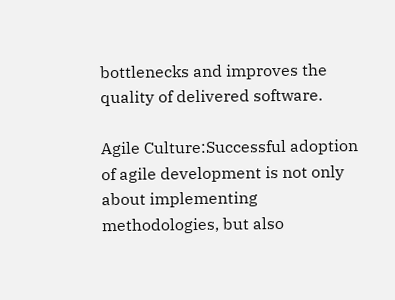bottlenecks and improves the quality of delivered software.

Agile Culture:Successful adoption of agile development is not only about implementing methodologies, but also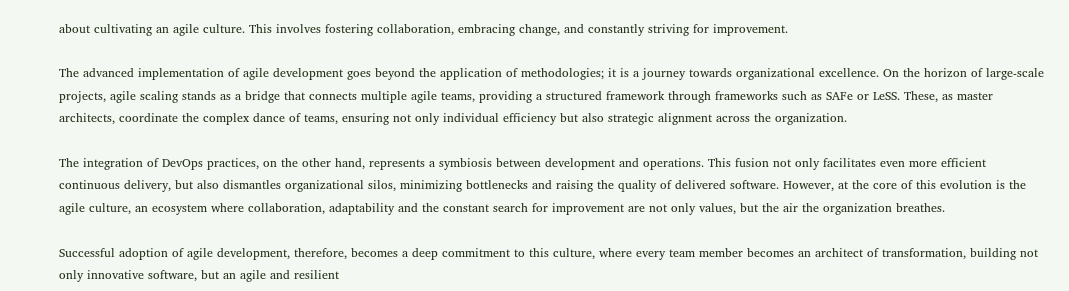about cultivating an agile culture. This involves fostering collaboration, embracing change, and constantly striving for improvement.

The advanced implementation of agile development goes beyond the application of methodologies; it is a journey towards organizational excellence. On the horizon of large-scale projects, agile scaling stands as a bridge that connects multiple agile teams, providing a structured framework through frameworks such as SAFe or LeSS. These, as master architects, coordinate the complex dance of teams, ensuring not only individual efficiency but also strategic alignment across the organization.

The integration of DevOps practices, on the other hand, represents a symbiosis between development and operations. This fusion not only facilitates even more efficient continuous delivery, but also dismantles organizational silos, minimizing bottlenecks and raising the quality of delivered software. However, at the core of this evolution is the agile culture, an ecosystem where collaboration, adaptability and the constant search for improvement are not only values, but the air the organization breathes.

Successful adoption of agile development, therefore, becomes a deep commitment to this culture, where every team member becomes an architect of transformation, building not only innovative software, but an agile and resilient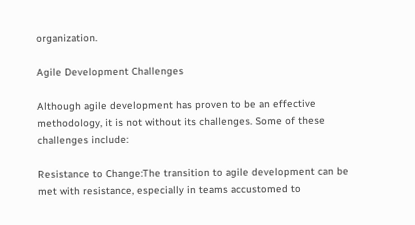organization.

Agile Development Challenges

Although agile development has proven to be an effective methodology, it is not without its challenges. Some of these challenges include:

Resistance to Change:The transition to agile development can be met with resistance, especially in teams accustomed to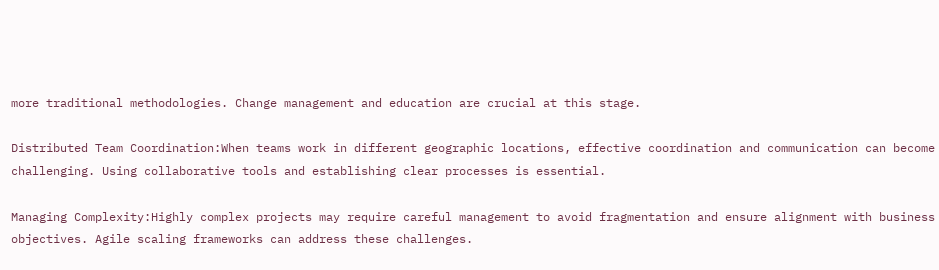more traditional methodologies. Change management and education are crucial at this stage.

Distributed Team Coordination:When teams work in different geographic locations, effective coordination and communication can become challenging. Using collaborative tools and establishing clear processes is essential.

Managing Complexity:Highly complex projects may require careful management to avoid fragmentation and ensure alignment with business objectives. Agile scaling frameworks can address these challenges.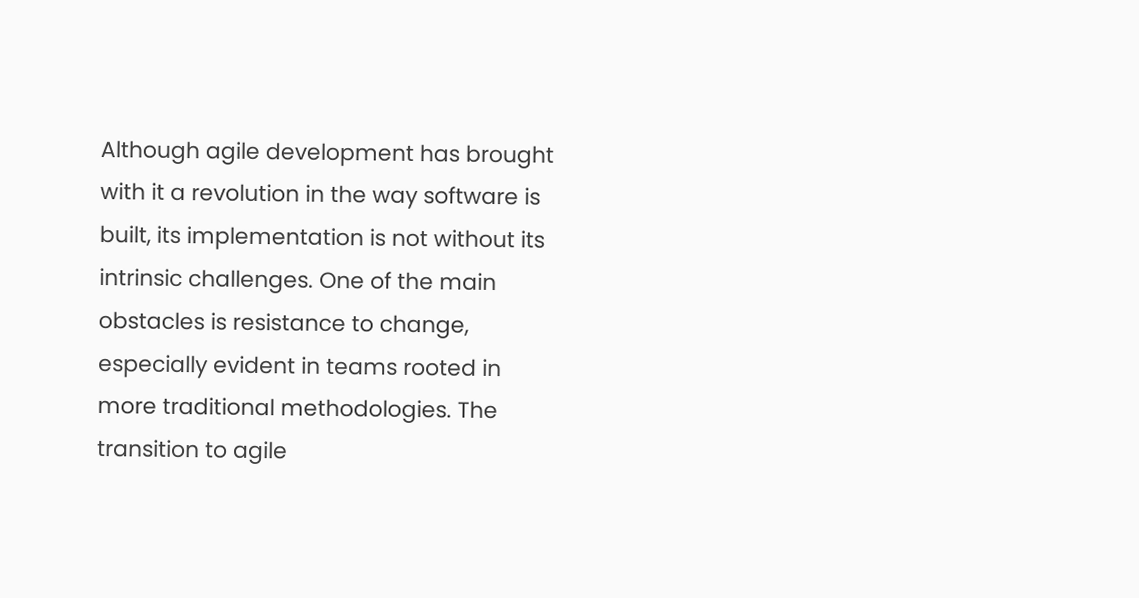Although agile development has brought with it a revolution in the way software is built, its implementation is not without its intrinsic challenges. One of the main obstacles is resistance to change, especially evident in teams rooted in more traditional methodologies. The transition to agile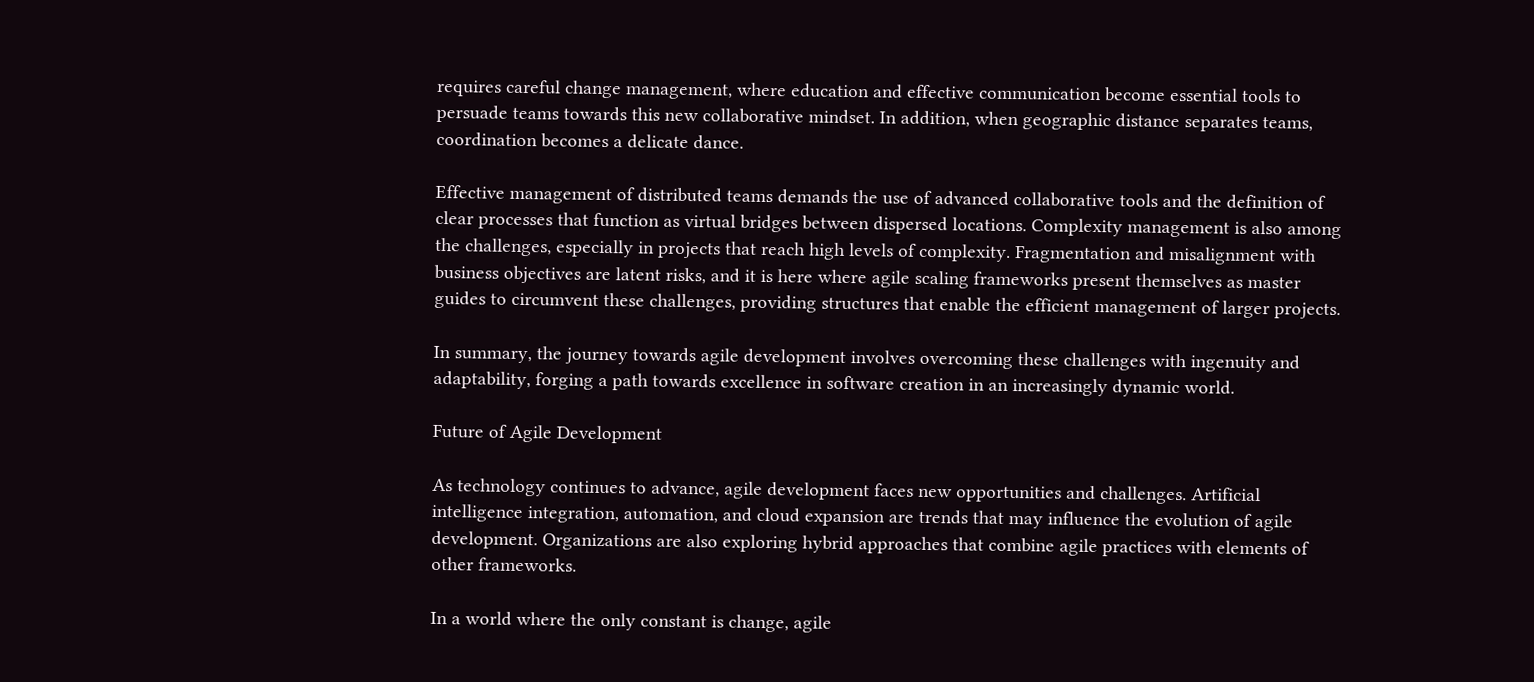requires careful change management, where education and effective communication become essential tools to persuade teams towards this new collaborative mindset. In addition, when geographic distance separates teams, coordination becomes a delicate dance.

Effective management of distributed teams demands the use of advanced collaborative tools and the definition of clear processes that function as virtual bridges between dispersed locations. Complexity management is also among the challenges, especially in projects that reach high levels of complexity. Fragmentation and misalignment with business objectives are latent risks, and it is here where agile scaling frameworks present themselves as master guides to circumvent these challenges, providing structures that enable the efficient management of larger projects.

In summary, the journey towards agile development involves overcoming these challenges with ingenuity and adaptability, forging a path towards excellence in software creation in an increasingly dynamic world.

Future of Agile Development

As technology continues to advance, agile development faces new opportunities and challenges. Artificial intelligence integration, automation, and cloud expansion are trends that may influence the evolution of agile development. Organizations are also exploring hybrid approaches that combine agile practices with elements of other frameworks.

In a world where the only constant is change, agile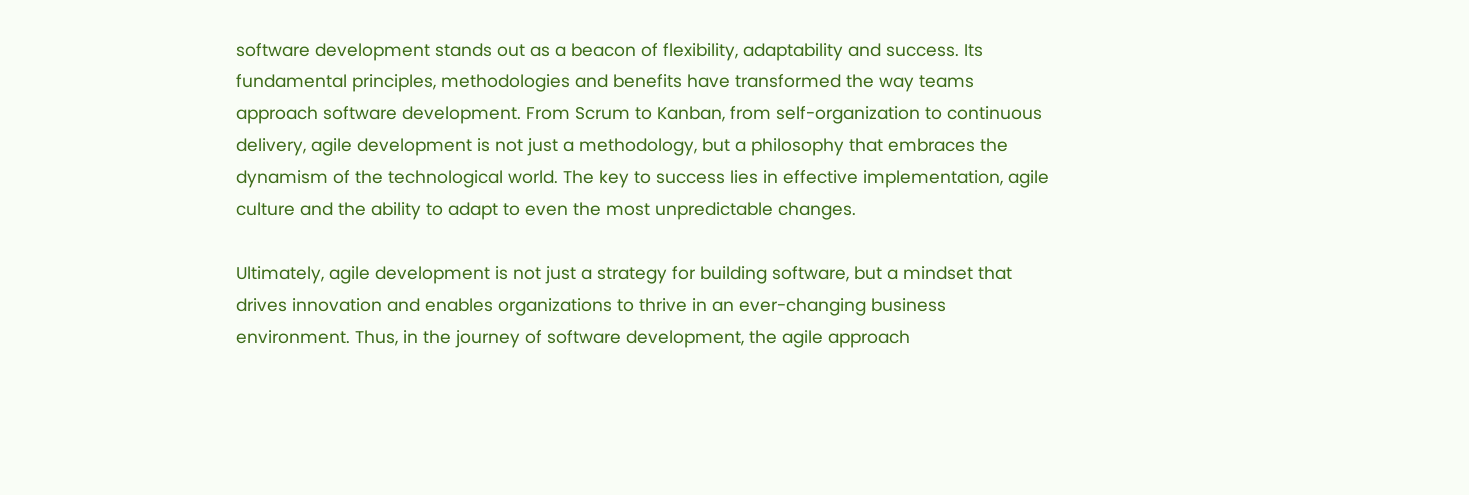software development stands out as a beacon of flexibility, adaptability and success. Its fundamental principles, methodologies and benefits have transformed the way teams approach software development. From Scrum to Kanban, from self-organization to continuous delivery, agile development is not just a methodology, but a philosophy that embraces the dynamism of the technological world. The key to success lies in effective implementation, agile culture and the ability to adapt to even the most unpredictable changes.

Ultimately, agile development is not just a strategy for building software, but a mindset that drives innovation and enables organizations to thrive in an ever-changing business environment. Thus, in the journey of software development, the agile approach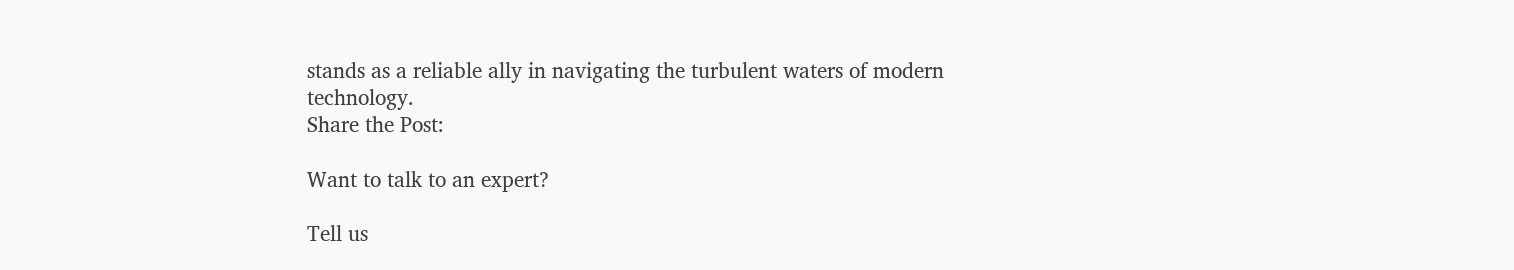stands as a reliable ally in navigating the turbulent waters of modern technology.
Share the Post:

Want to talk to an expert?

Tell us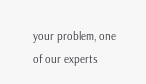your problem, one of our experts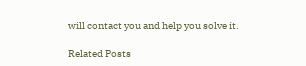will contact you and help you solve it.

Related Posts